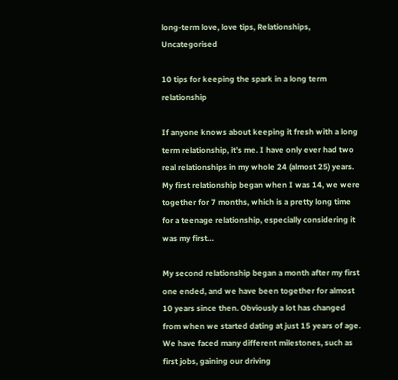long-term love, love tips, Relationships, Uncategorised

10 tips for keeping the spark in a long term relationship

If anyone knows about keeping it fresh with a long term relationship, it’s me. I have only ever had two real relationships in my whole 24 (almost 25) years. My first relationship began when I was 14, we were together for 7 months, which is a pretty long time for a teenage relationship, especially considering it was my first…

My second relationship began a month after my first one ended, and we have been together for almost 10 years since then. Obviously a lot has changed from when we started dating at just 15 years of age. We have faced many different milestones, such as first jobs, gaining our driving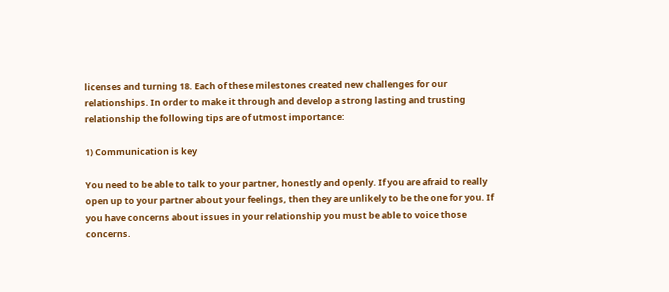licenses and turning 18. Each of these milestones created new challenges for our relationships. In order to make it through and develop a strong lasting and trusting relationship the following tips are of utmost importance:

1) Communication is key

You need to be able to talk to your partner, honestly and openly. If you are afraid to really open up to your partner about your feelings, then they are unlikely to be the one for you. If you have concerns about issues in your relationship you must be able to voice those concerns.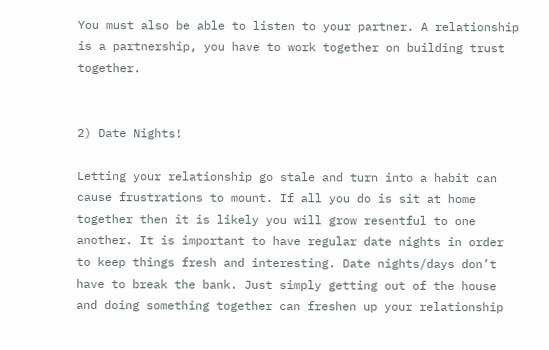You must also be able to listen to your partner. A relationship is a partnership, you have to work together on building trust together.


2) Date Nights!

Letting your relationship go stale and turn into a habit can cause frustrations to mount. If all you do is sit at home together then it is likely you will grow resentful to one another. It is important to have regular date nights in order to keep things fresh and interesting. Date nights/days don’t have to break the bank. Just simply getting out of the house and doing something together can freshen up your relationship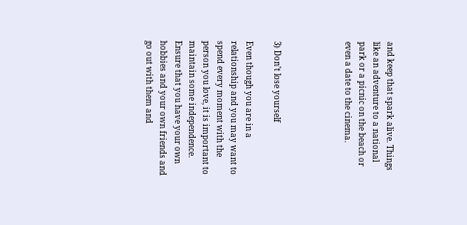and keep that spark alive. Things like an adventure to a national park or a picnic on the beach or even a date to the cinema.




3) Don’t lose yourself

Even though you are in a relationship and you may want to spend every moment with the person you love, it is important to maintain some independence. Ensure that you have your own hobbies and your own friends and go out with them and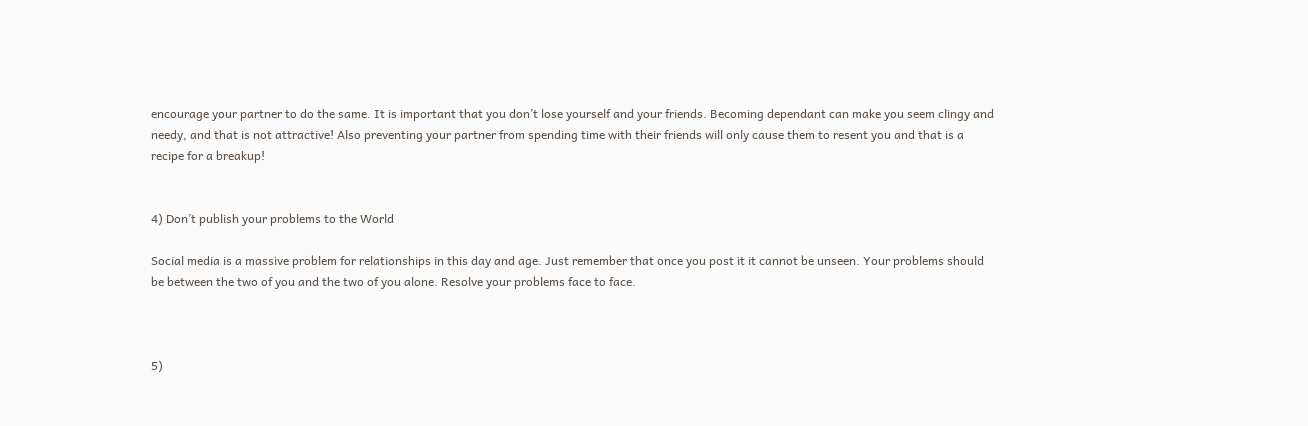encourage your partner to do the same. It is important that you don’t lose yourself and your friends. Becoming dependant can make you seem clingy and needy, and that is not attractive! Also preventing your partner from spending time with their friends will only cause them to resent you and that is a recipe for a breakup!


4) Don’t publish your problems to the World

Social media is a massive problem for relationships in this day and age. Just remember that once you post it it cannot be unseen. Your problems should be between the two of you and the two of you alone. Resolve your problems face to face.



5)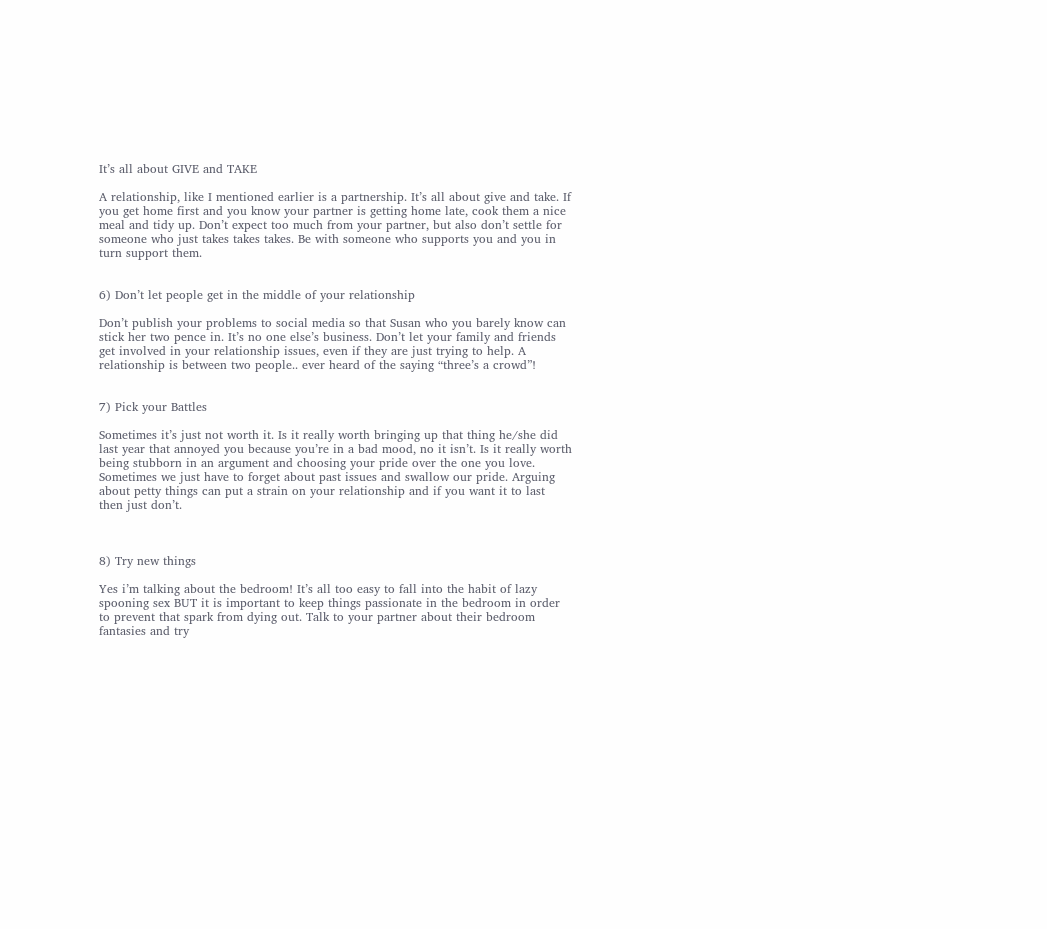It’s all about GIVE and TAKE

A relationship, like I mentioned earlier is a partnership. It’s all about give and take. If you get home first and you know your partner is getting home late, cook them a nice meal and tidy up. Don’t expect too much from your partner, but also don’t settle for someone who just takes takes takes. Be with someone who supports you and you in turn support them.


6) Don’t let people get in the middle of your relationship

Don’t publish your problems to social media so that Susan who you barely know can stick her two pence in. It’s no one else’s business. Don’t let your family and friends get involved in your relationship issues, even if they are just trying to help. A relationship is between two people.. ever heard of the saying “three’s a crowd”!


7) Pick your Battles

Sometimes it’s just not worth it. Is it really worth bringing up that thing he/she did last year that annoyed you because you’re in a bad mood, no it isn’t. Is it really worth being stubborn in an argument and choosing your pride over the one you love. Sometimes we just have to forget about past issues and swallow our pride. Arguing about petty things can put a strain on your relationship and if you want it to last then just don’t.



8) Try new things

Yes i’m talking about the bedroom! It’s all too easy to fall into the habit of lazy spooning sex BUT it is important to keep things passionate in the bedroom in order to prevent that spark from dying out. Talk to your partner about their bedroom fantasies and try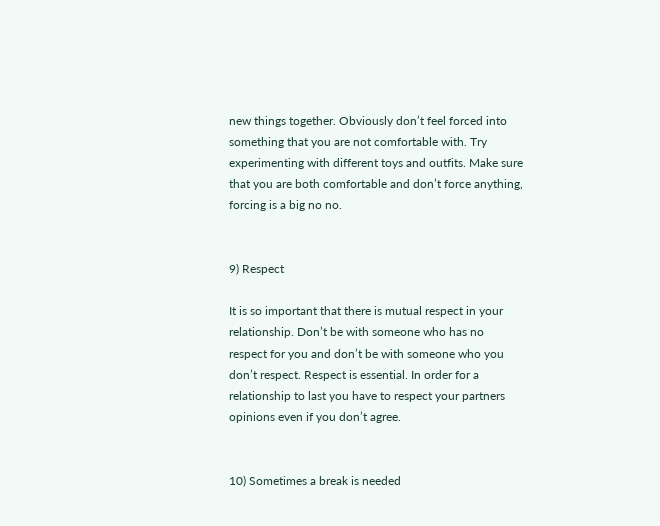new things together. Obviously don’t feel forced into something that you are not comfortable with. Try experimenting with different toys and outfits. Make sure that you are both comfortable and don’t force anything, forcing is a big no no.


9) Respect

It is so important that there is mutual respect in your relationship. Don’t be with someone who has no respect for you and don’t be with someone who you don’t respect. Respect is essential. In order for a relationship to last you have to respect your partners opinions even if you don’t agree.


10) Sometimes a break is needed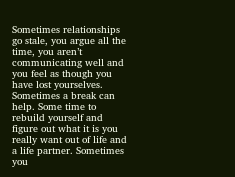Sometimes relationships go stale, you argue all the time, you aren’t communicating well and you feel as though you have lost yourselves. Sometimes a break can help. Some time to rebuild yourself and figure out what it is you really want out of life and a life partner. Sometimes you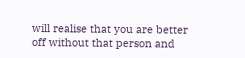will realise that you are better off without that person and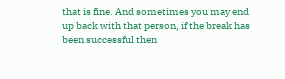that is fine. And sometimes you may end up back with that person, if the break has been successful then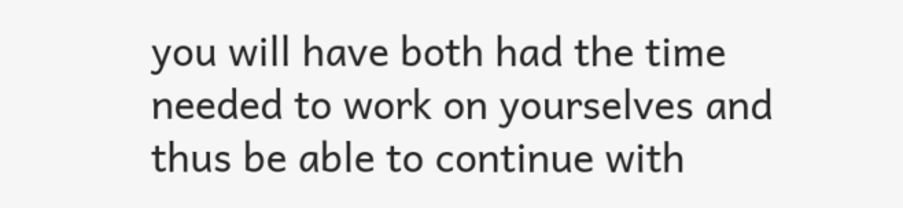you will have both had the time needed to work on yourselves and thus be able to continue with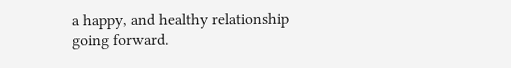a happy, and healthy relationship going forward.